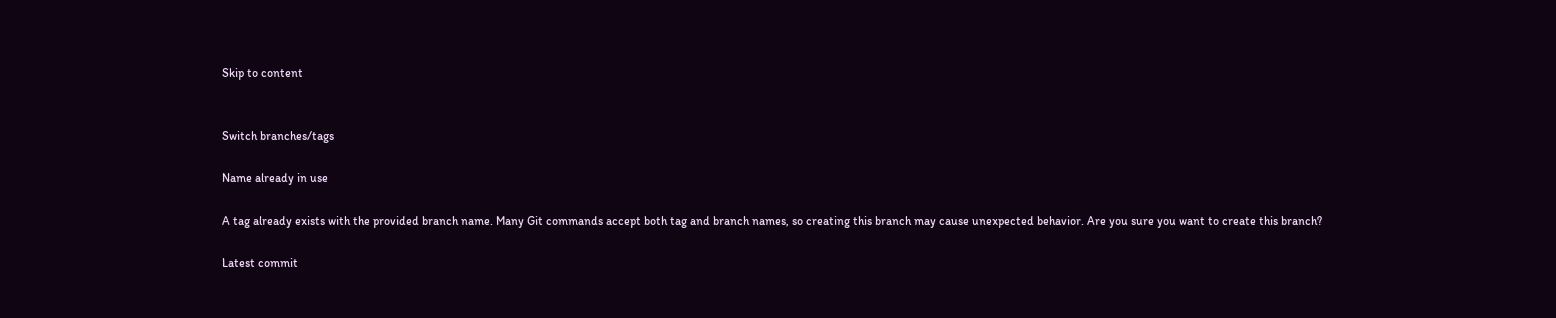Skip to content


Switch branches/tags

Name already in use

A tag already exists with the provided branch name. Many Git commands accept both tag and branch names, so creating this branch may cause unexpected behavior. Are you sure you want to create this branch?

Latest commit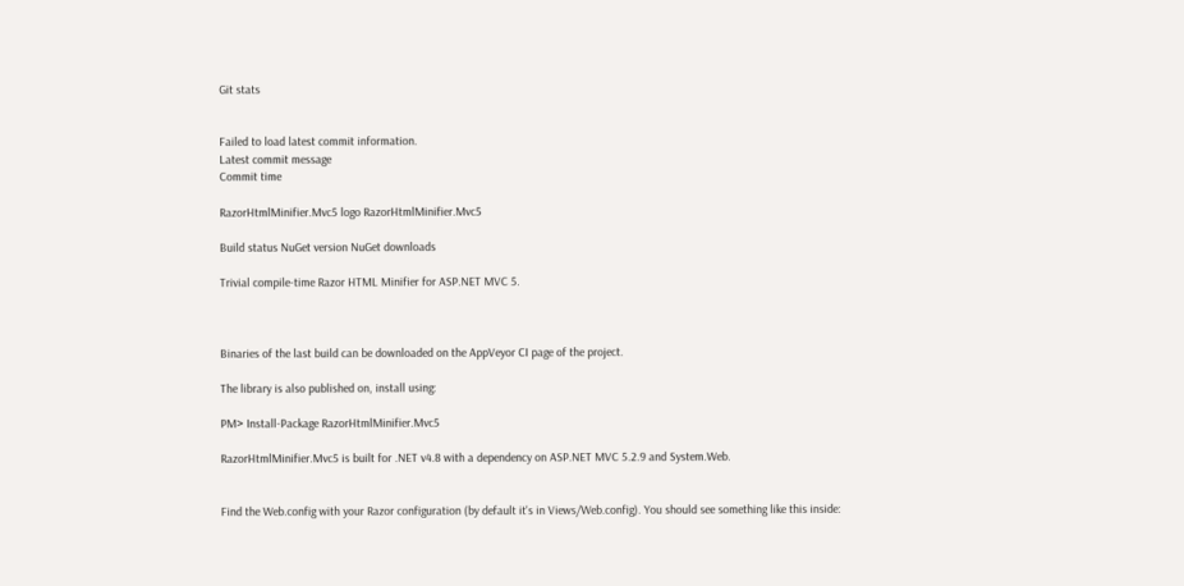Git stats


Failed to load latest commit information.
Latest commit message
Commit time

RazorHtmlMinifier.Mvc5 logo RazorHtmlMinifier.Mvc5

Build status NuGet version NuGet downloads

Trivial compile-time Razor HTML Minifier for ASP.NET MVC 5.



Binaries of the last build can be downloaded on the AppVeyor CI page of the project.

The library is also published on, install using:

PM> Install-Package RazorHtmlMinifier.Mvc5

RazorHtmlMinifier.Mvc5 is built for .NET v4.8 with a dependency on ASP.NET MVC 5.2.9 and System.Web.


Find the Web.config with your Razor configuration (by default it's in Views/Web.config). You should see something like this inside: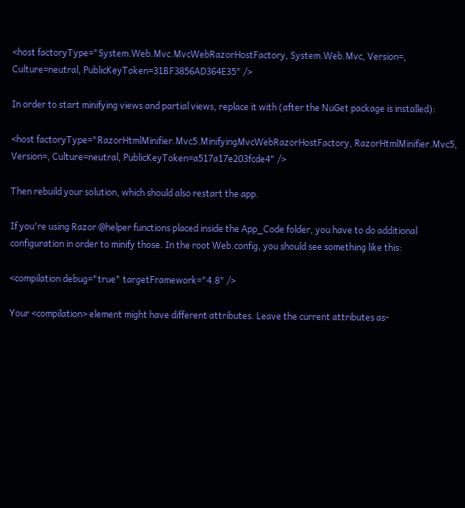<host factoryType="System.Web.Mvc.MvcWebRazorHostFactory, System.Web.Mvc, Version=, Culture=neutral, PublicKeyToken=31BF3856AD364E35" />

In order to start minifying views and partial views, replace it with (after the NuGet package is installed):

<host factoryType="RazorHtmlMinifier.Mvc5.MinifyingMvcWebRazorHostFactory, RazorHtmlMinifier.Mvc5, Version=, Culture=neutral, PublicKeyToken=a517a17e203fcde4" />

Then rebuild your solution, which should also restart the app.

If you're using Razor @helper functions placed inside the App_Code folder, you have to do additional configuration in order to minify those. In the root Web.config, you should see something like this:

<compilation debug="true" targetFramework="4.8" />

Your <compilation> element might have different attributes. Leave the current attributes as-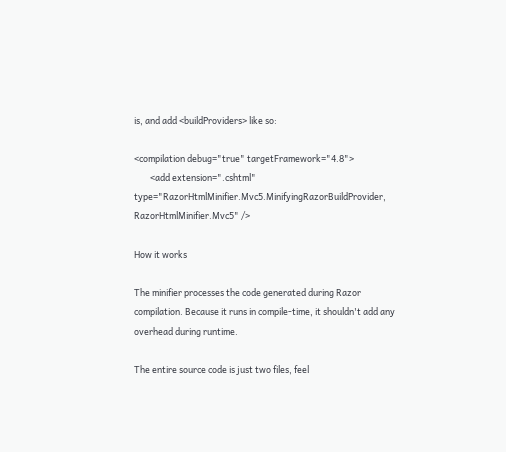is, and add <buildProviders> like so:

<compilation debug="true" targetFramework="4.8">
        <add extension=".cshtml" type="RazorHtmlMinifier.Mvc5.MinifyingRazorBuildProvider, RazorHtmlMinifier.Mvc5" />

How it works

The minifier processes the code generated during Razor compilation. Because it runs in compile-time, it shouldn't add any overhead during runtime.

The entire source code is just two files, feel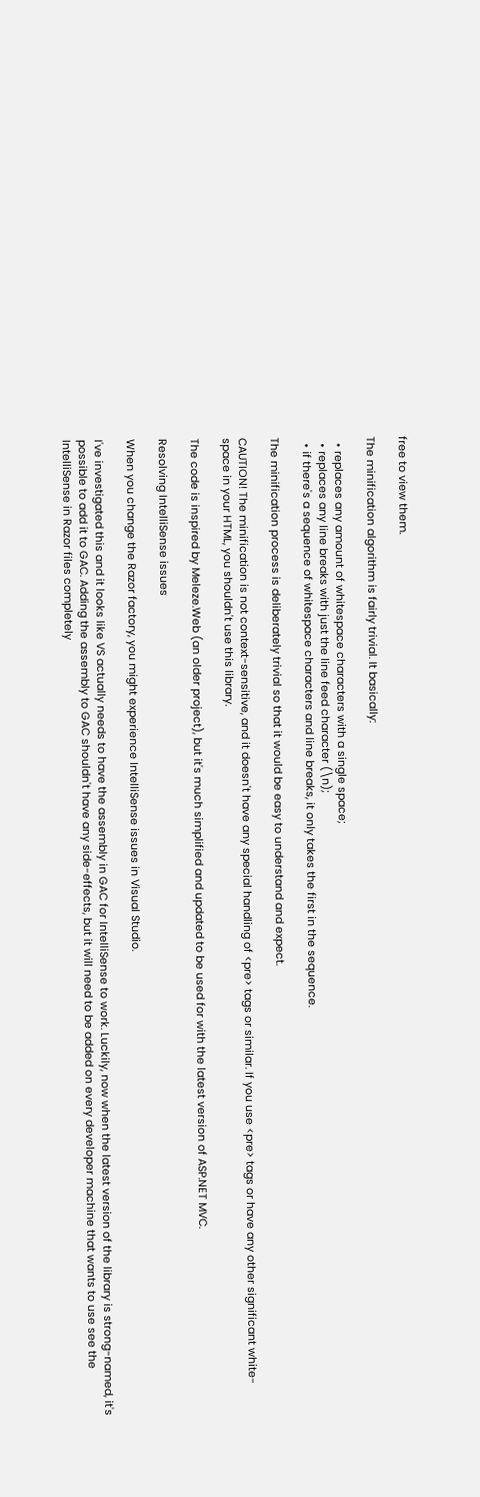free to view them.

The minification algorithm is fairly trivial. It basically:

  • replaces any amount of whitespace characters with a single space;
  • replaces any line breaks with just the line feed character (\n);
  • if there's a sequence of whitespace characters and line breaks, it only takes the first in the sequence.

The minification process is deliberately trivial so that it would be easy to understand and expect.

CAUTION! The minification is not context-sensitive, and it doesn't have any special handling of <pre> tags or similar. If you use <pre> tags or have any other significant white-space in your HTML, you shouldn't use this library.

The code is inspired by Meleze.Web (an older project), but it's much simplified and updated to be used for with the latest version of ASP.NET MVC.

Resolving IntelliSense issues

When you change the Razor factory, you might experience IntelliSense issues in Visual Studio.

I've investigated this and it looks like VS actually needs to have the assembly in GAC for IntelliSense to work. Luckily, now when the latest version of the library is strong-named, it's possible to add it to GAC. Adding the assembly to GAC shouldn't have any side-effects, but it will need to be added on every developer machine that wants to use see the IntelliSense in Razor files completely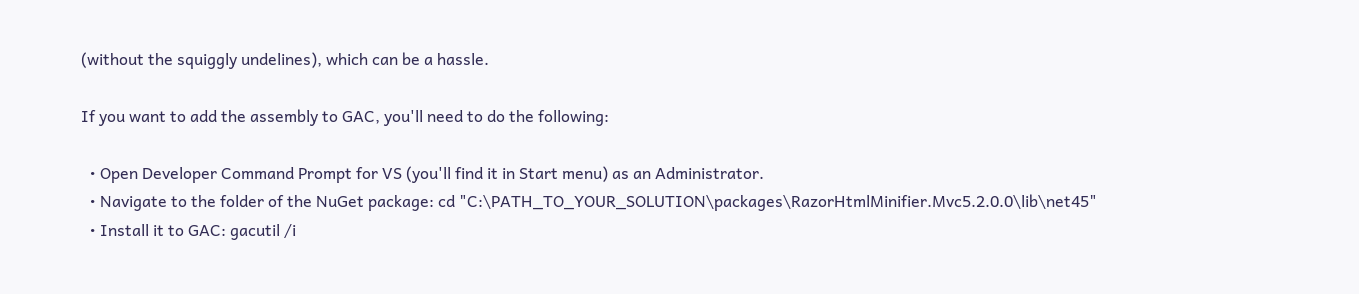(without the squiggly undelines), which can be a hassle.

If you want to add the assembly to GAC, you'll need to do the following:

  • Open Developer Command Prompt for VS (you'll find it in Start menu) as an Administrator.
  • Navigate to the folder of the NuGet package: cd "C:\PATH_TO_YOUR_SOLUTION\packages\RazorHtmlMinifier.Mvc5.2.0.0\lib\net45"
  • Install it to GAC: gacutil /i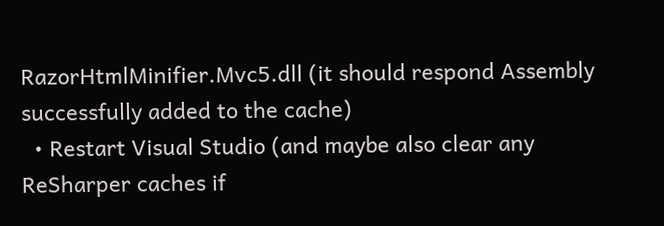RazorHtmlMinifier.Mvc5.dll (it should respond Assembly successfully added to the cache)
  • Restart Visual Studio (and maybe also clear any ReSharper caches if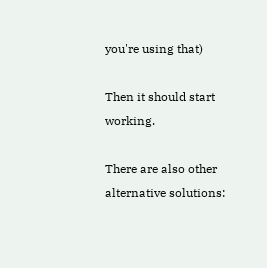you're using that)

Then it should start working.

There are also other alternative solutions: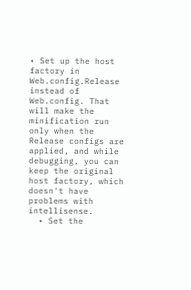• Set up the host factory in Web.config.Release instead of Web.config. That will make the minification run only when the Release configs are applied, and while debugging, you can keep the original host factory, which doesn't have problems with intellisense.
  • Set the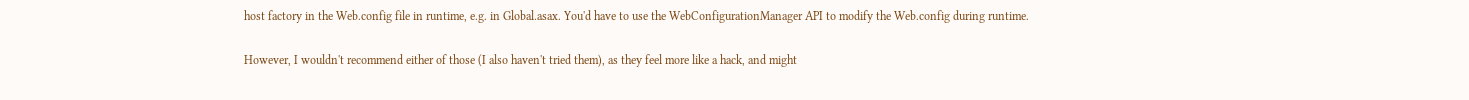host factory in the Web.config file in runtime, e.g. in Global.asax. You'd have to use the WebConfigurationManager API to modify the Web.config during runtime.

However, I wouldn't recommend either of those (I also haven't tried them), as they feel more like a hack, and might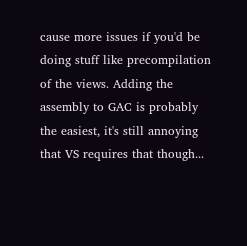cause more issues if you'd be doing stuff like precompilation of the views. Adding the assembly to GAC is probably the easiest, it's still annoying that VS requires that though...